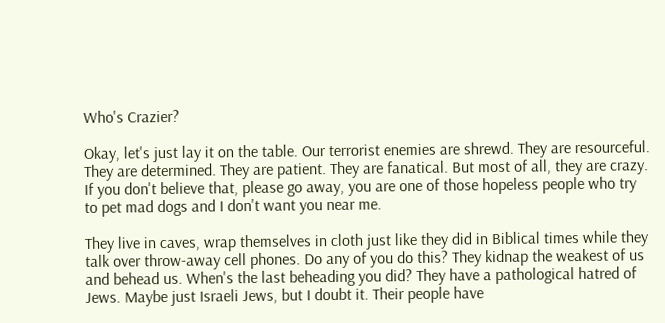Who's Crazier?

Okay, let's just lay it on the table. Our terrorist enemies are shrewd. They are resourceful. They are determined. They are patient. They are fanatical. But most of all, they are crazy. If you don't believe that, please go away, you are one of those hopeless people who try to pet mad dogs and I don't want you near me.

They live in caves, wrap themselves in cloth just like they did in Biblical times while they talk over throw-away cell phones. Do any of you do this? They kidnap the weakest of us and behead us. When's the last beheading you did? They have a pathological hatred of Jews. Maybe just Israeli Jews, but I doubt it. Their people have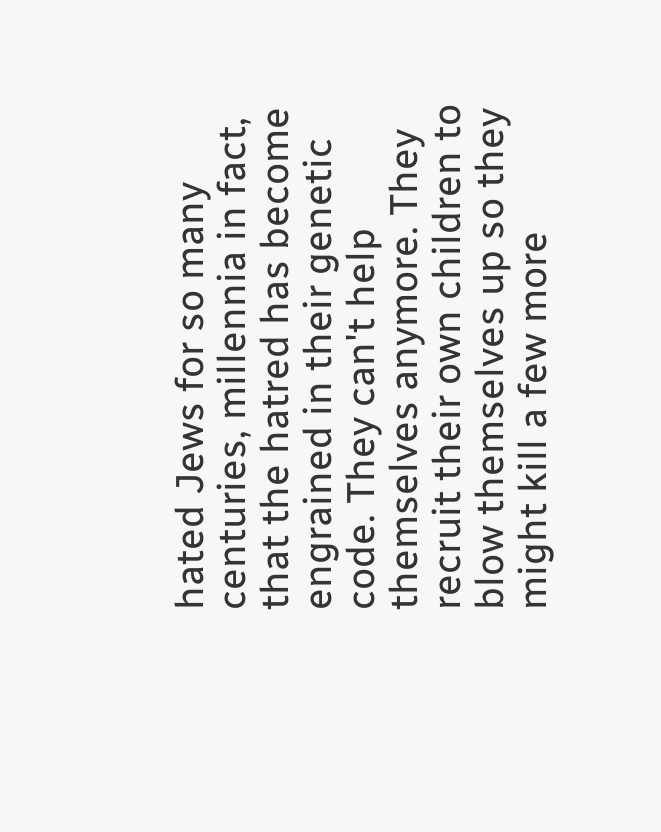hated Jews for so many centuries, millennia in fact, that the hatred has become engrained in their genetic code. They can't help themselves anymore. They recruit their own children to blow themselves up so they might kill a few more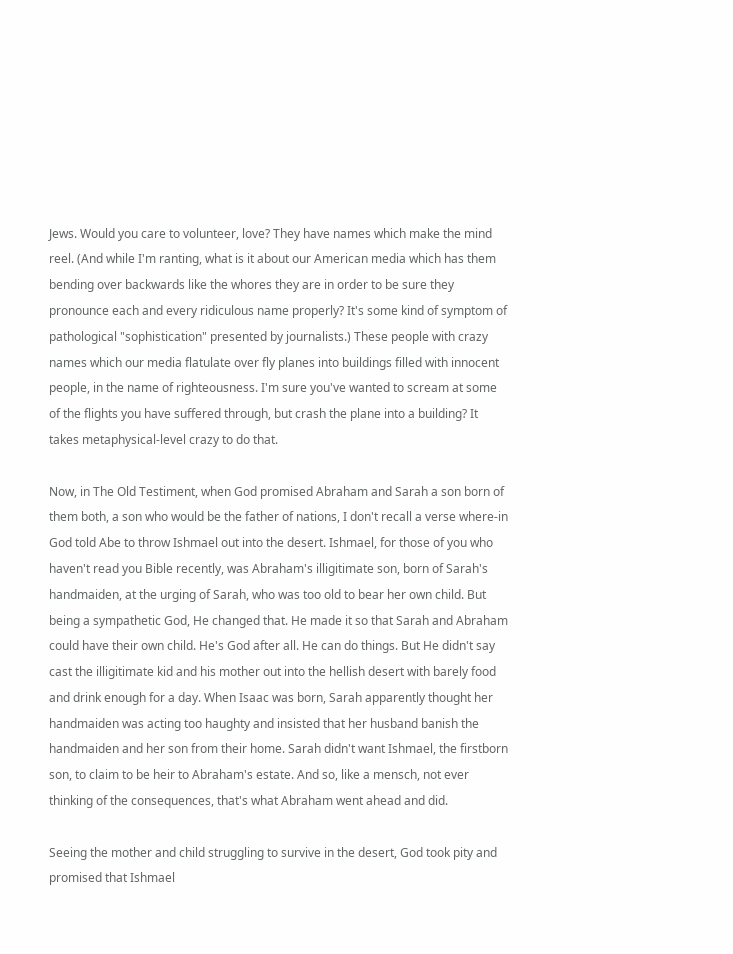Jews. Would you care to volunteer, love? They have names which make the mind reel. (And while I'm ranting, what is it about our American media which has them bending over backwards like the whores they are in order to be sure they pronounce each and every ridiculous name properly? It's some kind of symptom of pathological "sophistication" presented by journalists.) These people with crazy names which our media flatulate over fly planes into buildings filled with innocent people, in the name of righteousness. I'm sure you've wanted to scream at some of the flights you have suffered through, but crash the plane into a building? It takes metaphysical-level crazy to do that.

Now, in The Old Testiment, when God promised Abraham and Sarah a son born of them both, a son who would be the father of nations, I don't recall a verse where-in God told Abe to throw Ishmael out into the desert. Ishmael, for those of you who haven't read you Bible recently, was Abraham's illigitimate son, born of Sarah's handmaiden, at the urging of Sarah, who was too old to bear her own child. But being a sympathetic God, He changed that. He made it so that Sarah and Abraham could have their own child. He's God after all. He can do things. But He didn't say cast the illigitimate kid and his mother out into the hellish desert with barely food and drink enough for a day. When Isaac was born, Sarah apparently thought her handmaiden was acting too haughty and insisted that her husband banish the handmaiden and her son from their home. Sarah didn't want Ishmael, the firstborn son, to claim to be heir to Abraham's estate. And so, like a mensch, not ever thinking of the consequences, that's what Abraham went ahead and did.

Seeing the mother and child struggling to survive in the desert, God took pity and promised that Ishmael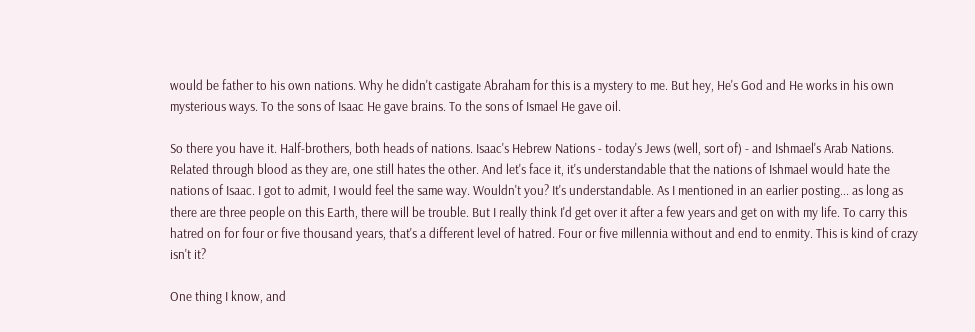would be father to his own nations. Why he didn't castigate Abraham for this is a mystery to me. But hey, He's God and He works in his own mysterious ways. To the sons of Isaac He gave brains. To the sons of Ismael He gave oil.

So there you have it. Half-brothers, both heads of nations. Isaac's Hebrew Nations - today's Jews (well, sort of) - and Ishmael's Arab Nations. Related through blood as they are, one still hates the other. And let's face it, it's understandable that the nations of Ishmael would hate the nations of Isaac. I got to admit, I would feel the same way. Wouldn't you? It's understandable. As I mentioned in an earlier posting... as long as there are three people on this Earth, there will be trouble. But I really think I'd get over it after a few years and get on with my life. To carry this hatred on for four or five thousand years, that's a different level of hatred. Four or five millennia without and end to enmity. This is kind of crazy isn't it?

One thing I know, and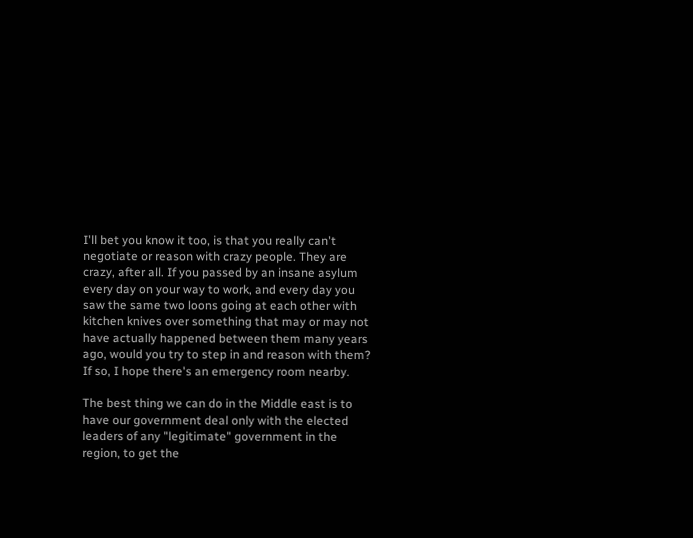I'll bet you know it too, is that you really can't negotiate or reason with crazy people. They are crazy, after all. If you passed by an insane asylum every day on your way to work, and every day you saw the same two loons going at each other with kitchen knives over something that may or may not have actually happened between them many years ago, would you try to step in and reason with them? If so, I hope there's an emergency room nearby.

The best thing we can do in the Middle east is to have our government deal only with the elected leaders of any "legitimate" government in the region, to get the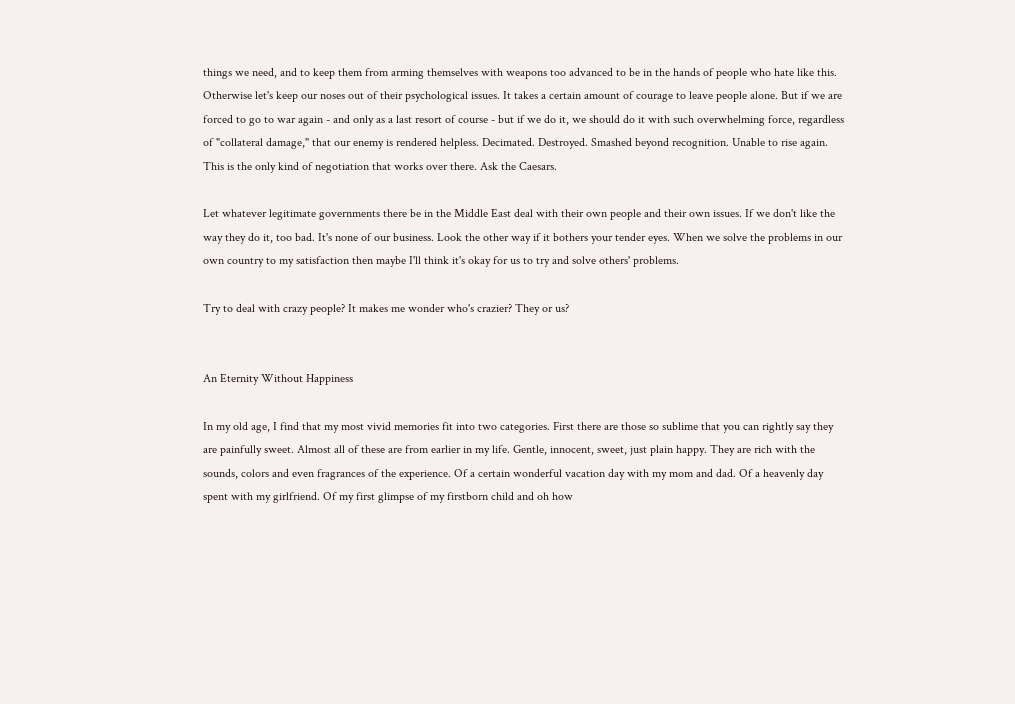things we need, and to keep them from arming themselves with weapons too advanced to be in the hands of people who hate like this. Otherwise let's keep our noses out of their psychological issues. It takes a certain amount of courage to leave people alone. But if we are forced to go to war again - and only as a last resort of course - but if we do it, we should do it with such overwhelming force, regardless of "collateral damage," that our enemy is rendered helpless. Decimated. Destroyed. Smashed beyond recognition. Unable to rise again. This is the only kind of negotiation that works over there. Ask the Caesars.

Let whatever legitimate governments there be in the Middle East deal with their own people and their own issues. If we don't like the way they do it, too bad. It's none of our business. Look the other way if it bothers your tender eyes. When we solve the problems in our own country to my satisfaction then maybe I'll think it's okay for us to try and solve others' problems.

Try to deal with crazy people? It makes me wonder who's crazier? They or us?


An Eternity Without Happiness

In my old age, I find that my most vivid memories fit into two categories. First there are those so sublime that you can rightly say they are painfully sweet. Almost all of these are from earlier in my life. Gentle, innocent, sweet, just plain happy. They are rich with the sounds, colors and even fragrances of the experience. Of a certain wonderful vacation day with my mom and dad. Of a heavenly day spent with my girlfriend. Of my first glimpse of my firstborn child and oh how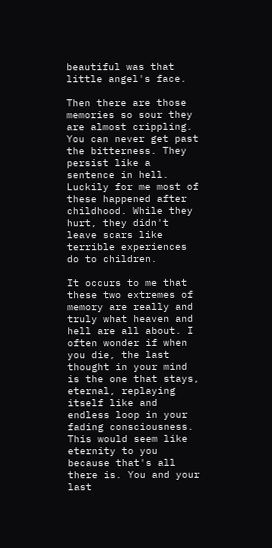beautiful was that little angel's face.

Then there are those memories so sour they are almost crippling. You can never get past the bitterness. They persist like a sentence in hell. Luckily for me most of these happened after childhood. While they hurt, they didn't leave scars like terrible experiences do to children.

It occurs to me that these two extremes of memory are really and truly what heaven and hell are all about. I often wonder if when you die, the last thought in your mind is the one that stays, eternal, replaying itself like and endless loop in your fading consciousness. This would seem like eternity to you because that's all there is. You and your last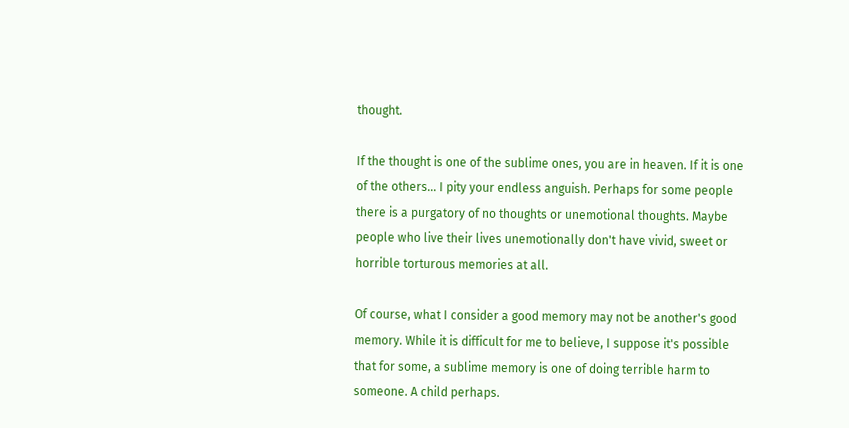thought.

If the thought is one of the sublime ones, you are in heaven. If it is one of the others... I pity your endless anguish. Perhaps for some people there is a purgatory of no thoughts or unemotional thoughts. Maybe people who live their lives unemotionally don't have vivid, sweet or horrible torturous memories at all.

Of course, what I consider a good memory may not be another's good memory. While it is difficult for me to believe, I suppose it's possible that for some, a sublime memory is one of doing terrible harm to someone. A child perhaps.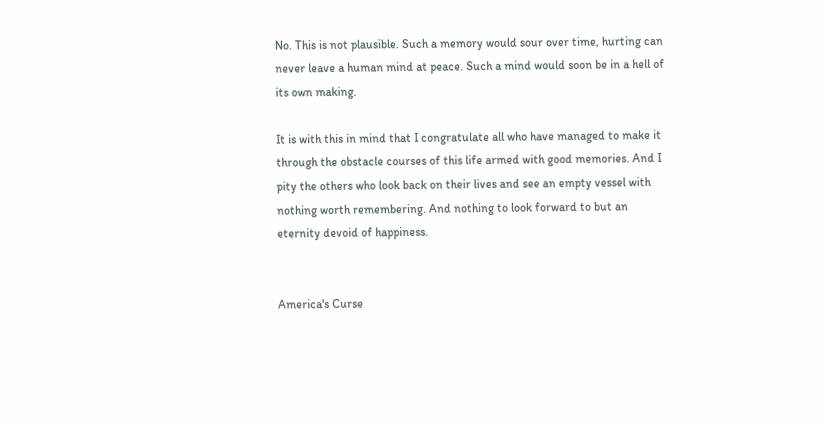No. This is not plausible. Such a memory would sour over time, hurting can never leave a human mind at peace. Such a mind would soon be in a hell of its own making.

It is with this in mind that I congratulate all who have managed to make it through the obstacle courses of this life armed with good memories. And I pity the others who look back on their lives and see an empty vessel with nothing worth remembering. And nothing to look forward to but an eternity devoid of happiness.


America's Curse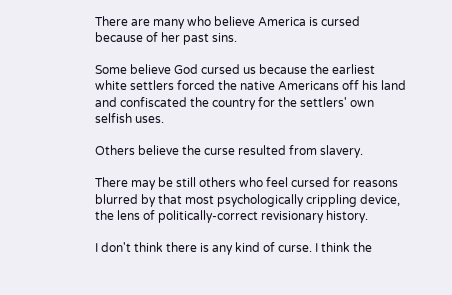There are many who believe America is cursed because of her past sins.

Some believe God cursed us because the earliest white settlers forced the native Americans off his land and confiscated the country for the settlers' own selfish uses.

Others believe the curse resulted from slavery.

There may be still others who feel cursed for reasons blurred by that most psychologically crippling device, the lens of politically-correct revisionary history.

I don't think there is any kind of curse. I think the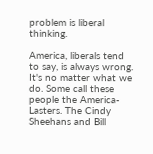problem is liberal thinking.

America, liberals tend to say, is always wrong. It's no matter what we do. Some call these people the America-Lasters. The Cindy Sheehans and Bill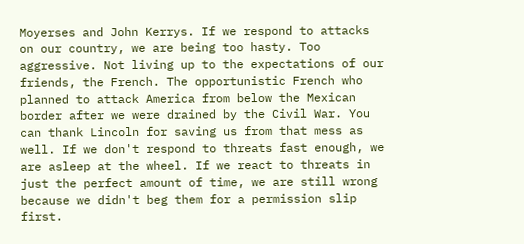Moyerses and John Kerrys. If we respond to attacks on our country, we are being too hasty. Too aggressive. Not living up to the expectations of our friends, the French. The opportunistic French who planned to attack America from below the Mexican border after we were drained by the Civil War. You can thank Lincoln for saving us from that mess as well. If we don't respond to threats fast enough, we are asleep at the wheel. If we react to threats in just the perfect amount of time, we are still wrong because we didn't beg them for a permission slip first.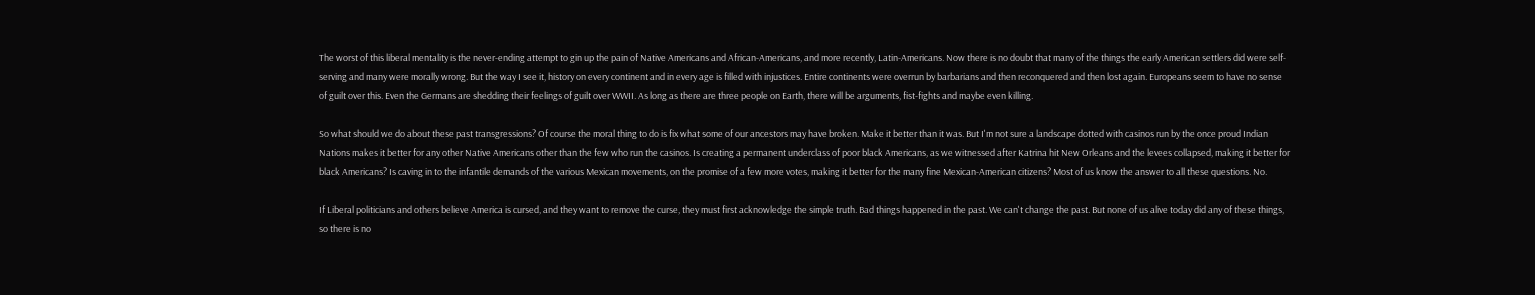The worst of this liberal mentality is the never-ending attempt to gin up the pain of Native Americans and African-Americans, and more recently, Latin-Americans. Now there is no doubt that many of the things the early American settlers did were self-serving and many were morally wrong. But the way I see it, history on every continent and in every age is filled with injustices. Entire continents were overrun by barbarians and then reconquered and then lost again. Europeans seem to have no sense of guilt over this. Even the Germans are shedding their feelings of guilt over WWII. As long as there are three people on Earth, there will be arguments, fist-fights and maybe even killing.

So what should we do about these past transgressions? Of course the moral thing to do is fix what some of our ancestors may have broken. Make it better than it was. But I'm not sure a landscape dotted with casinos run by the once proud Indian Nations makes it better for any other Native Americans other than the few who run the casinos. Is creating a permanent underclass of poor black Americans, as we witnessed after Katrina hit New Orleans and the levees collapsed, making it better for black Americans? Is caving in to the infantile demands of the various Mexican movements, on the promise of a few more votes, making it better for the many fine Mexican-American citizens? Most of us know the answer to all these questions. No.

If Liberal politicians and others believe America is cursed, and they want to remove the curse, they must first acknowledge the simple truth. Bad things happened in the past. We can't change the past. But none of us alive today did any of these things, so there is no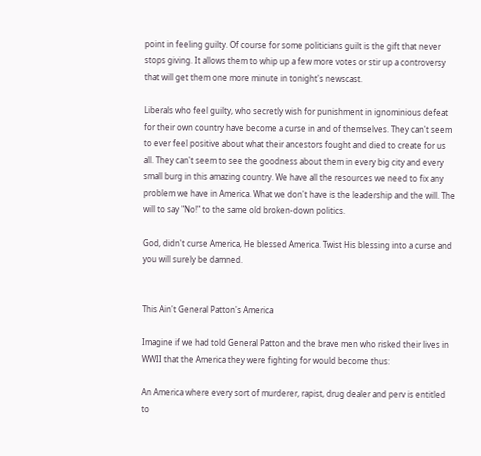point in feeling guilty. Of course for some politicians guilt is the gift that never stops giving. It allows them to whip up a few more votes or stir up a controversy that will get them one more minute in tonight's newscast.

Liberals who feel guilty, who secretly wish for punishment in ignominious defeat for their own country have become a curse in and of themselves. They can't seem to ever feel positive about what their ancestors fought and died to create for us all. They can't seem to see the goodness about them in every big city and every small burg in this amazing country. We have all the resources we need to fix any problem we have in America. What we don't have is the leadership and the will. The will to say "No!" to the same old broken-down politics.

God, didn't curse America, He blessed America. Twist His blessing into a curse and you will surely be damned.


This Ain't General Patton's America

Imagine if we had told General Patton and the brave men who risked their lives in WWII that the America they were fighting for would become thus:

An America where every sort of murderer, rapist, drug dealer and perv is entitled to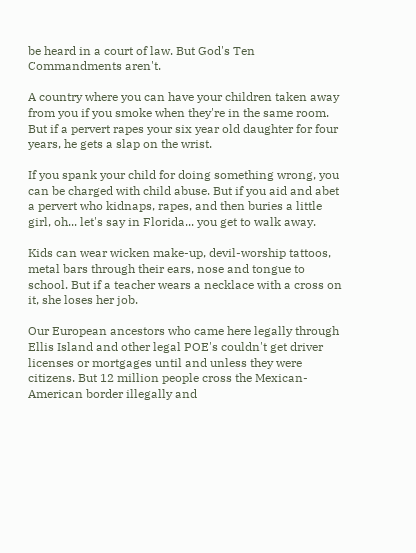be heard in a court of law. But God's Ten Commandments aren't.

A country where you can have your children taken away from you if you smoke when they're in the same room. But if a pervert rapes your six year old daughter for four years, he gets a slap on the wrist.

If you spank your child for doing something wrong, you can be charged with child abuse. But if you aid and abet a pervert who kidnaps, rapes, and then buries a little girl, oh... let's say in Florida... you get to walk away.

Kids can wear wicken make-up, devil-worship tattoos, metal bars through their ears, nose and tongue to school. But if a teacher wears a necklace with a cross on it, she loses her job.

Our European ancestors who came here legally through Ellis Island and other legal POE's couldn't get driver licenses or mortgages until and unless they were citizens. But 12 million people cross the Mexican-American border illegally and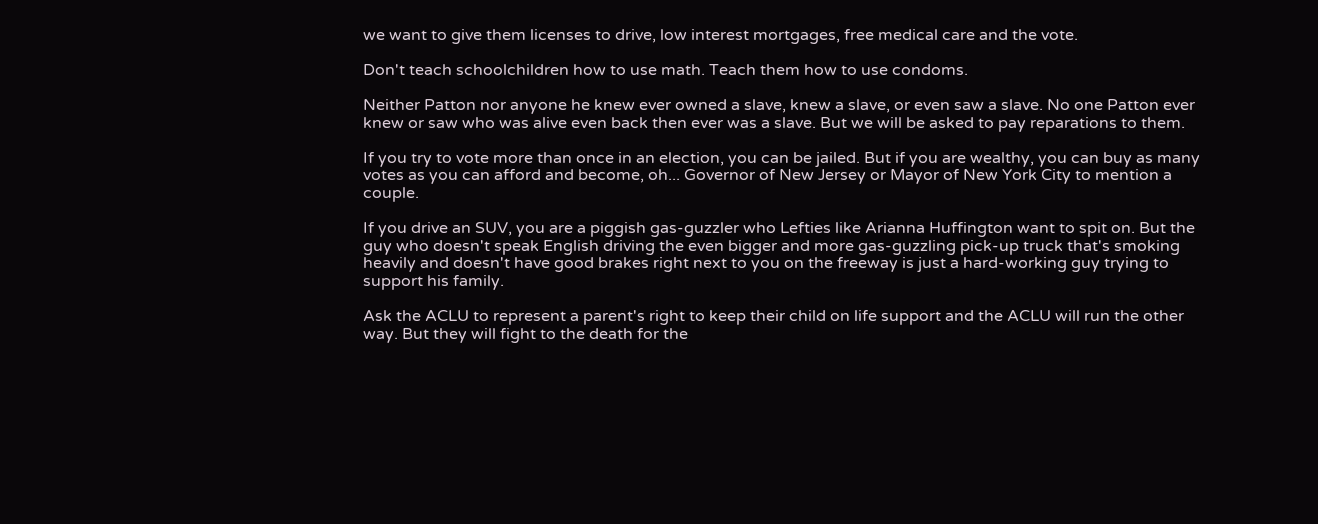we want to give them licenses to drive, low interest mortgages, free medical care and the vote.

Don't teach schoolchildren how to use math. Teach them how to use condoms.

Neither Patton nor anyone he knew ever owned a slave, knew a slave, or even saw a slave. No one Patton ever knew or saw who was alive even back then ever was a slave. But we will be asked to pay reparations to them.

If you try to vote more than once in an election, you can be jailed. But if you are wealthy, you can buy as many votes as you can afford and become, oh... Governor of New Jersey or Mayor of New York City to mention a couple.

If you drive an SUV, you are a piggish gas-guzzler who Lefties like Arianna Huffington want to spit on. But the guy who doesn't speak English driving the even bigger and more gas-guzzling pick-up truck that's smoking heavily and doesn't have good brakes right next to you on the freeway is just a hard-working guy trying to support his family.

Ask the ACLU to represent a parent's right to keep their child on life support and the ACLU will run the other way. But they will fight to the death for the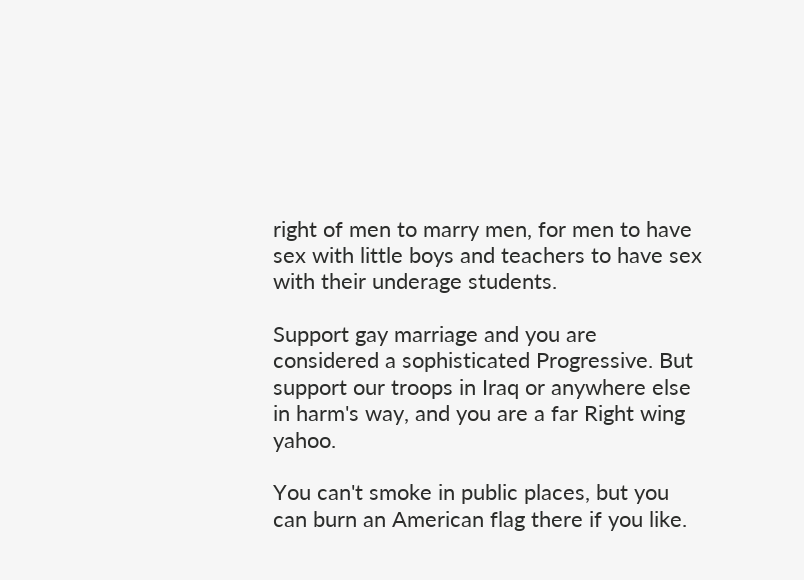right of men to marry men, for men to have sex with little boys and teachers to have sex with their underage students.

Support gay marriage and you are considered a sophisticated Progressive. But support our troops in Iraq or anywhere else in harm's way, and you are a far Right wing yahoo.

You can't smoke in public places, but you can burn an American flag there if you like.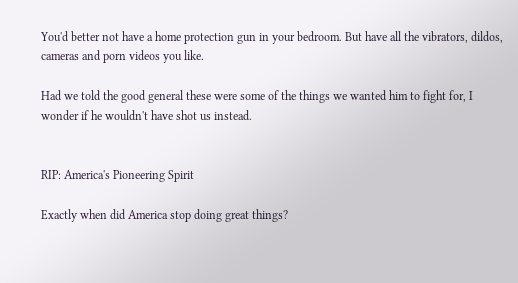You'd better not have a home protection gun in your bedroom. But have all the vibrators, dildos, cameras and porn videos you like.

Had we told the good general these were some of the things we wanted him to fight for, I wonder if he wouldn't have shot us instead.


RIP: America's Pioneering Spirit

Exactly when did America stop doing great things?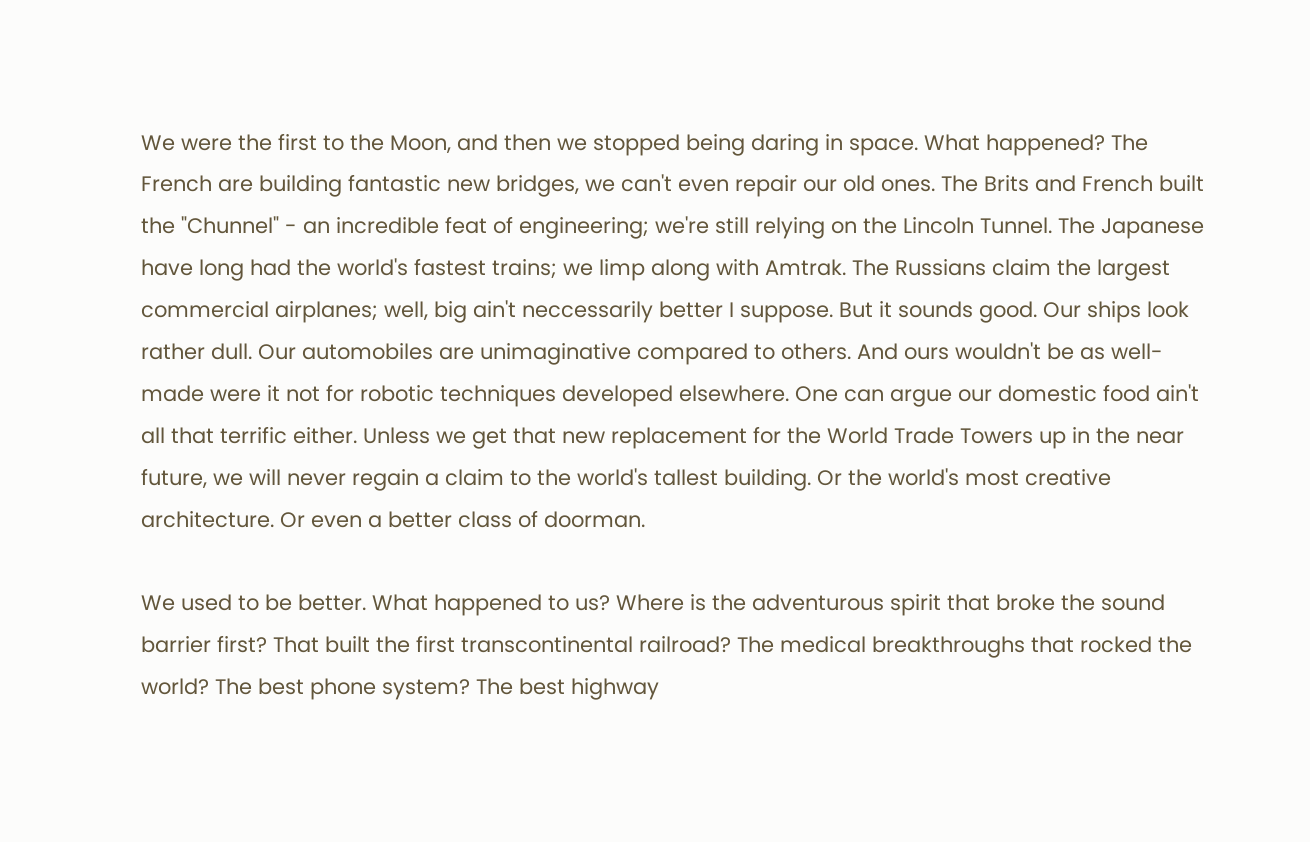We were the first to the Moon, and then we stopped being daring in space. What happened? The French are building fantastic new bridges, we can't even repair our old ones. The Brits and French built the "Chunnel" - an incredible feat of engineering; we're still relying on the Lincoln Tunnel. The Japanese have long had the world's fastest trains; we limp along with Amtrak. The Russians claim the largest commercial airplanes; well, big ain't neccessarily better I suppose. But it sounds good. Our ships look rather dull. Our automobiles are unimaginative compared to others. And ours wouldn't be as well-made were it not for robotic techniques developed elsewhere. One can argue our domestic food ain't all that terrific either. Unless we get that new replacement for the World Trade Towers up in the near future, we will never regain a claim to the world's tallest building. Or the world's most creative architecture. Or even a better class of doorman.

We used to be better. What happened to us? Where is the adventurous spirit that broke the sound barrier first? That built the first transcontinental railroad? The medical breakthroughs that rocked the world? The best phone system? The best highway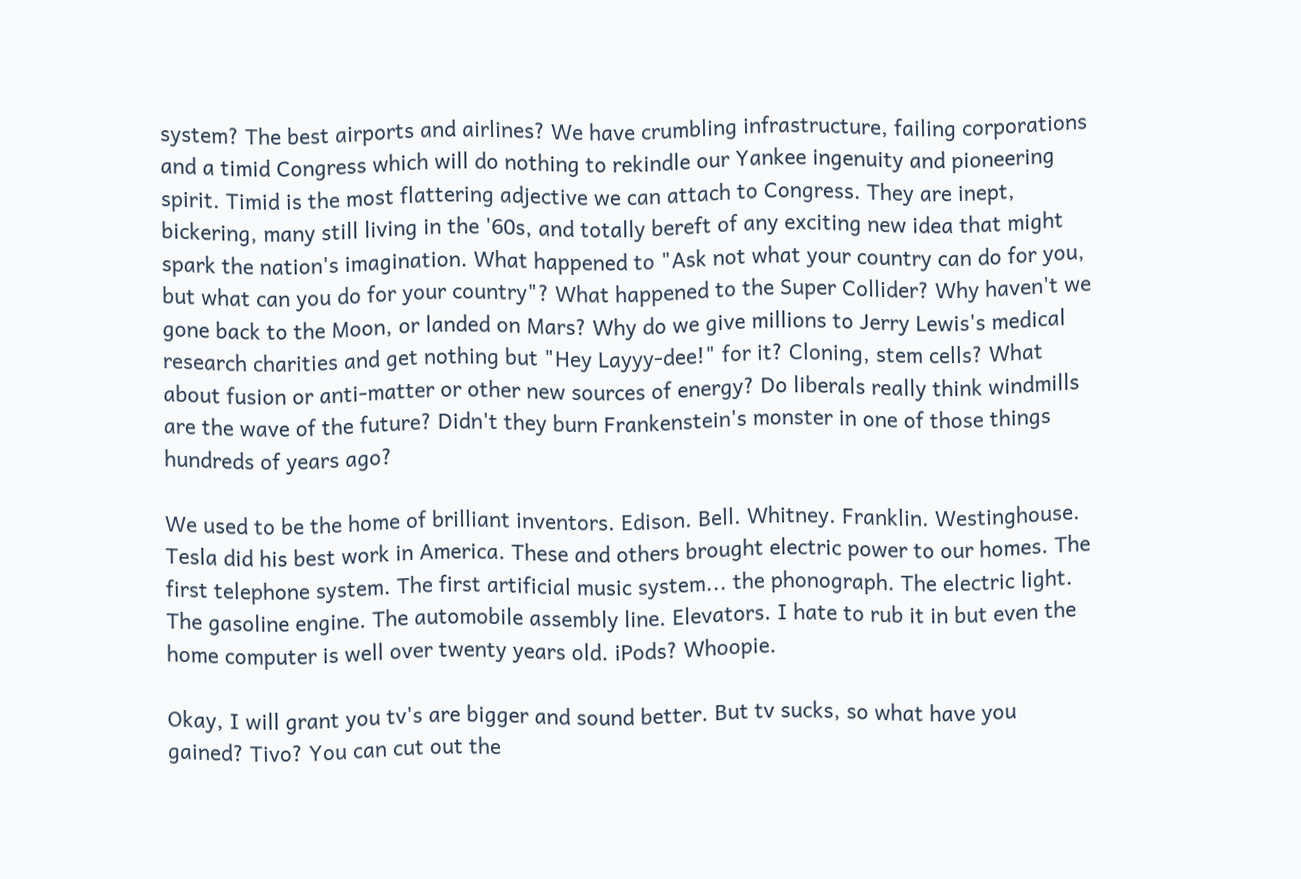system? The best airports and airlines? We have crumbling infrastructure, failing corporations and a timid Congress which will do nothing to rekindle our Yankee ingenuity and pioneering spirit. Timid is the most flattering adjective we can attach to Congress. They are inept, bickering, many still living in the '60s, and totally bereft of any exciting new idea that might spark the nation's imagination. What happened to "Ask not what your country can do for you, but what can you do for your country"? What happened to the Super Collider? Why haven't we gone back to the Moon, or landed on Mars? Why do we give millions to Jerry Lewis's medical research charities and get nothing but "Hey Layyy-dee!" for it? Cloning, stem cells? What about fusion or anti-matter or other new sources of energy? Do liberals really think windmills are the wave of the future? Didn't they burn Frankenstein's monster in one of those things hundreds of years ago?

We used to be the home of brilliant inventors. Edison. Bell. Whitney. Franklin. Westinghouse. Tesla did his best work in America. These and others brought electric power to our homes. The first telephone system. The first artificial music system... the phonograph. The electric light. The gasoline engine. The automobile assembly line. Elevators. I hate to rub it in but even the home computer is well over twenty years old. iPods? Whoopie.

Okay, I will grant you tv's are bigger and sound better. But tv sucks, so what have you gained? Tivo? You can cut out the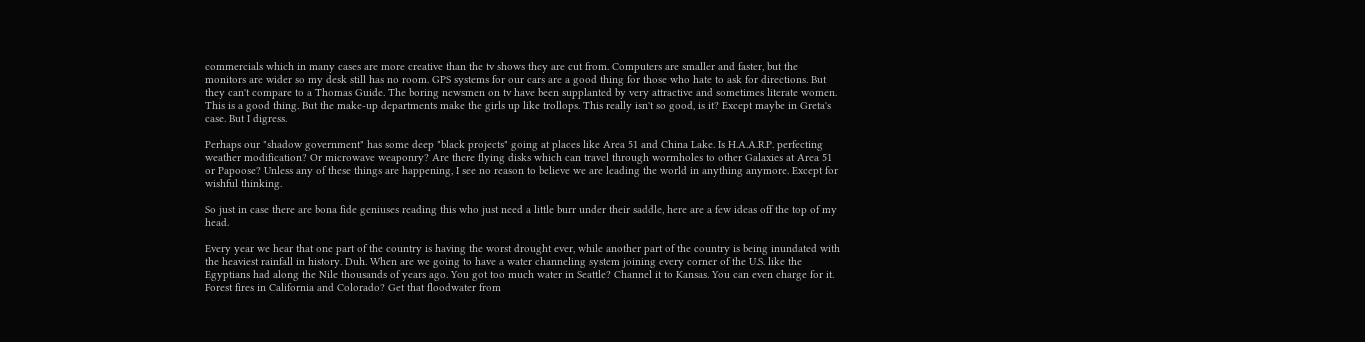commercials which in many cases are more creative than the tv shows they are cut from. Computers are smaller and faster, but the monitors are wider so my desk still has no room. GPS systems for our cars are a good thing for those who hate to ask for directions. But they can't compare to a Thomas Guide. The boring newsmen on tv have been supplanted by very attractive and sometimes literate women. This is a good thing. But the make-up departments make the girls up like trollops. This really isn't so good, is it? Except maybe in Greta's case. But I digress.

Perhaps our "shadow government" has some deep "black projects" going at places like Area 51 and China Lake. Is H.A.A.R.P. perfecting weather modification? Or microwave weaponry? Are there flying disks which can travel through wormholes to other Galaxies at Area 51 or Papoose? Unless any of these things are happening, I see no reason to believe we are leading the world in anything anymore. Except for wishful thinking.

So just in case there are bona fide geniuses reading this who just need a little burr under their saddle, here are a few ideas off the top of my head.

Every year we hear that one part of the country is having the worst drought ever, while another part of the country is being inundated with the heaviest rainfall in history. Duh. When are we going to have a water channeling system joining every corner of the U.S. like the Egyptians had along the Nile thousands of years ago. You got too much water in Seattle? Channel it to Kansas. You can even charge for it. Forest fires in California and Colorado? Get that floodwater from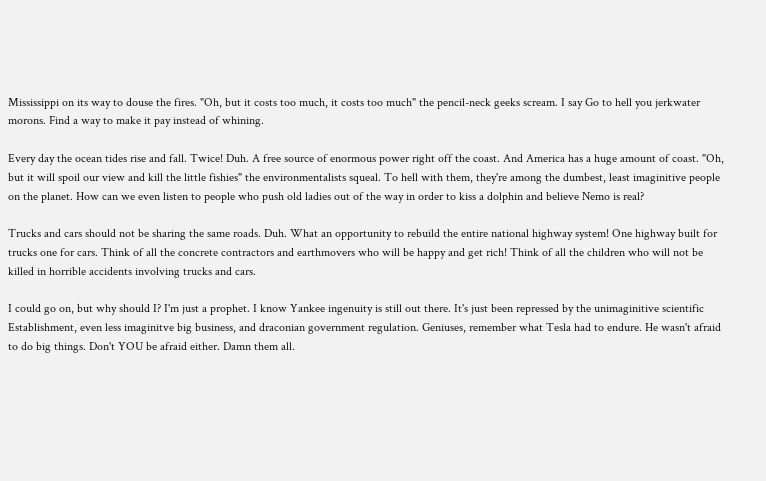Mississippi on its way to douse the fires. "Oh, but it costs too much, it costs too much" the pencil-neck geeks scream. I say Go to hell you jerkwater morons. Find a way to make it pay instead of whining.

Every day the ocean tides rise and fall. Twice! Duh. A free source of enormous power right off the coast. And America has a huge amount of coast. "Oh, but it will spoil our view and kill the little fishies" the environmentalists squeal. To hell with them, they're among the dumbest, least imaginitive people on the planet. How can we even listen to people who push old ladies out of the way in order to kiss a dolphin and believe Nemo is real?

Trucks and cars should not be sharing the same roads. Duh. What an opportunity to rebuild the entire national highway system! One highway built for trucks one for cars. Think of all the concrete contractors and earthmovers who will be happy and get rich! Think of all the children who will not be killed in horrible accidents involving trucks and cars.

I could go on, but why should I? I'm just a prophet. I know Yankee ingenuity is still out there. It's just been repressed by the unimaginitive scientific Establishment, even less imaginitve big business, and draconian government regulation. Geniuses, remember what Tesla had to endure. He wasn't afraid to do big things. Don't YOU be afraid either. Damn them all.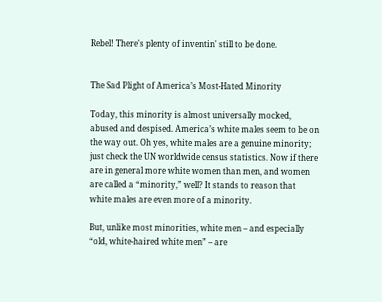Rebel! There's plenty of inventin' still to be done.


The Sad Plight of America’s Most-Hated Minority

Today, this minority is almost universally mocked, abused and despised. America’s white males seem to be on the way out. Oh yes, white males are a genuine minority; just check the UN worldwide census statistics. Now if there are in general more white women than men, and women are called a “minority,” well? It stands to reason that white males are even more of a minority.

But, unlike most minorities, white men – and especially “old, white-haired white men” – are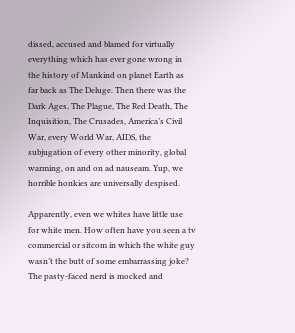dissed, accused and blamed for virtually everything which has ever gone wrong in the history of Mankind on planet Earth as far back as The Deluge. Then there was the Dark Ages, The Plague, The Red Death, The Inquisition, The Crusades, America’s Civil War, every World War, AIDS, the subjugation of every other minority, global warming, on and on ad nauseam. Yup, we horrible honkies are universally despised.

Apparently, even we whites have little use for white men. How often have you seen a tv commercial or sitcom in which the white guy wasn’t the butt of some embarrassing joke? The pasty-faced nerd is mocked and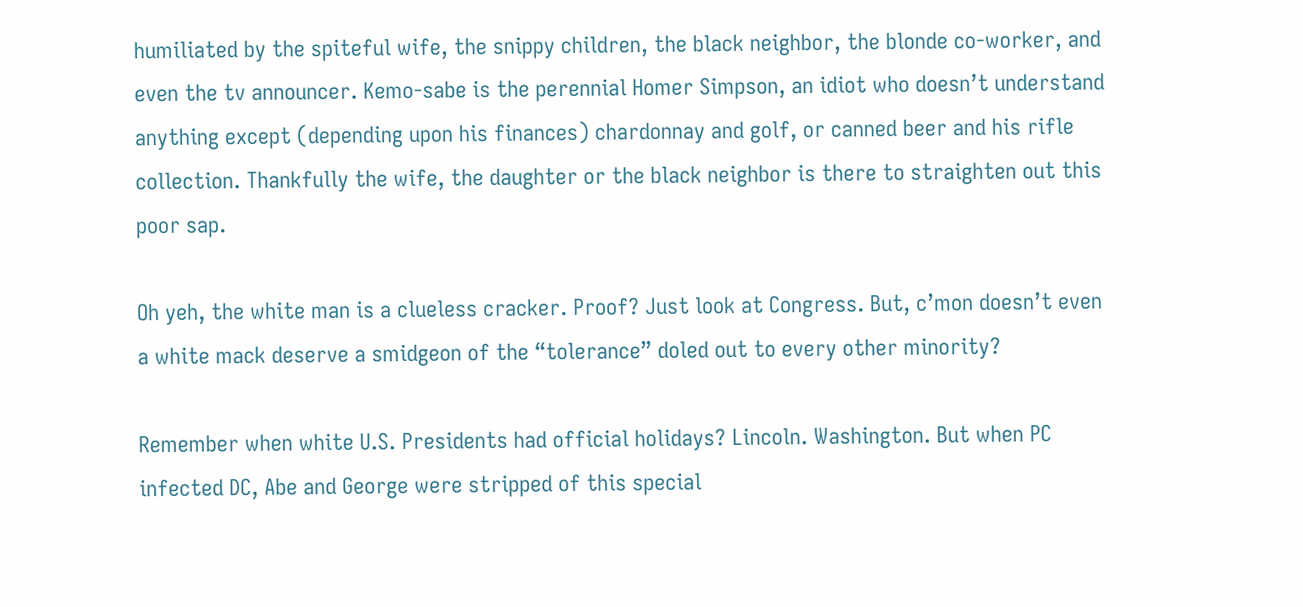humiliated by the spiteful wife, the snippy children, the black neighbor, the blonde co-worker, and even the tv announcer. Kemo-sabe is the perennial Homer Simpson, an idiot who doesn’t understand anything except (depending upon his finances) chardonnay and golf, or canned beer and his rifle collection. Thankfully the wife, the daughter or the black neighbor is there to straighten out this poor sap.

Oh yeh, the white man is a clueless cracker. Proof? Just look at Congress. But, c’mon doesn’t even a white mack deserve a smidgeon of the “tolerance” doled out to every other minority?

Remember when white U.S. Presidents had official holidays? Lincoln. Washington. But when PC infected DC, Abe and George were stripped of this special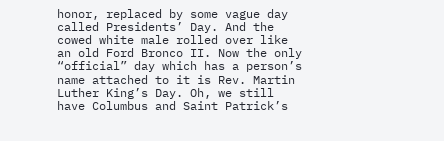honor, replaced by some vague day called Presidents’ Day. And the cowed white male rolled over like an old Ford Bronco II. Now the only “official” day which has a person’s name attached to it is Rev. Martin Luther King’s Day. Oh, we still have Columbus and Saint Patrick’s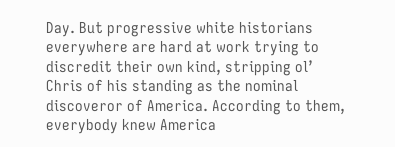Day. But progressive white historians everywhere are hard at work trying to discredit their own kind, stripping ol’ Chris of his standing as the nominal discoveror of America. According to them, everybody knew America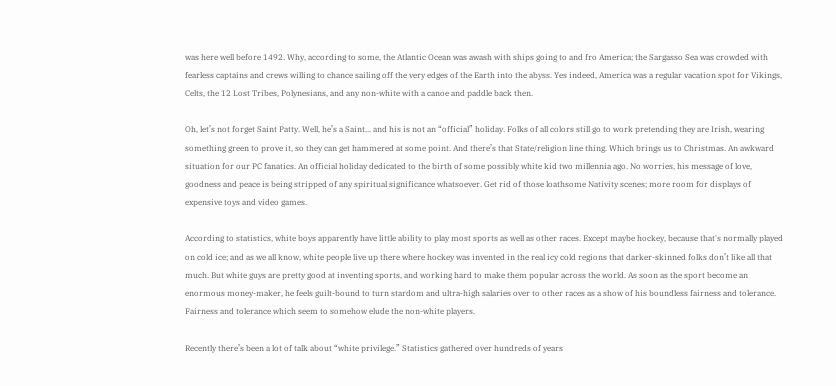was here well before 1492. Why, according to some, the Atlantic Ocean was awash with ships going to and fro America; the Sargasso Sea was crowded with fearless captains and crews willing to chance sailing off the very edges of the Earth into the abyss. Yes indeed, America was a regular vacation spot for Vikings, Celts, the 12 Lost Tribes, Polynesians, and any non-white with a canoe and paddle back then.

Oh, let’s not forget Saint Patty. Well, he’s a Saint... and his is not an “official” holiday. Folks of all colors still go to work pretending they are Irish, wearing something green to prove it, so they can get hammered at some point. And there’s that State/religion line thing. Which brings us to Christmas. An awkward situation for our PC fanatics. An official holiday dedicated to the birth of some possibly white kid two millennia ago. No worries, his message of love, goodness and peace is being stripped of any spiritual significance whatsoever. Get rid of those loathsome Nativity scenes; more room for displays of expensive toys and video games.

According to statistics, white boys apparently have little ability to play most sports as well as other races. Except maybe hockey, because that's normally played on cold ice; and as we all know, white people live up there where hockey was invented in the real icy cold regions that darker-skinned folks don’t like all that much. But white guys are pretty good at inventing sports, and working hard to make them popular across the world. As soon as the sport become an enormous money-maker, he feels guilt-bound to turn stardom and ultra-high salaries over to other races as a show of his boundless fairness and tolerance. Fairness and tolerance which seem to somehow elude the non-white players.

Recently there’s been a lot of talk about “white privilege.” Statistics gathered over hundreds of years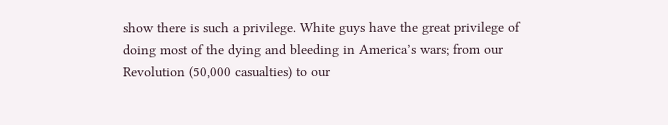show there is such a privilege. White guys have the great privilege of doing most of the dying and bleeding in America’s wars; from our Revolution (50,000 casualties) to our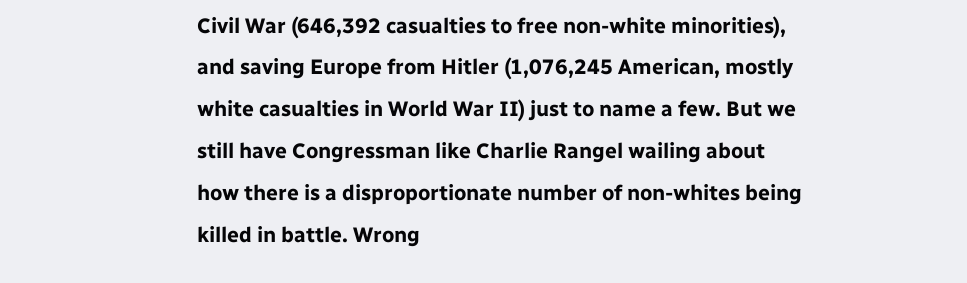Civil War (646,392 casualties to free non-white minorities), and saving Europe from Hitler (1,076,245 American, mostly white casualties in World War II) just to name a few. But we still have Congressman like Charlie Rangel wailing about how there is a disproportionate number of non-whites being killed in battle. Wrong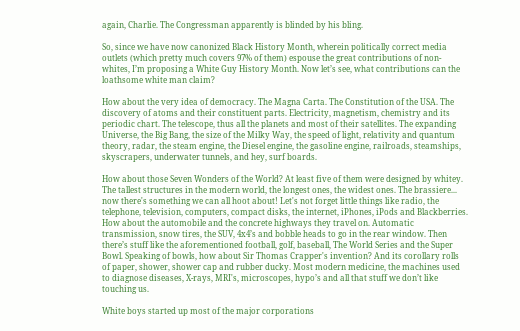again, Charlie. The Congressman apparently is blinded by his bling.

So, since we have now canonized Black History Month, wherein politically correct media outlets (which pretty much covers 97% of them) espouse the great contributions of non-whites, I’m proposing a White Guy History Month. Now let’s see, what contributions can the loathsome white man claim?

How about the very idea of democracy. The Magna Carta. The Constitution of the USA. The discovery of atoms and their constituent parts. Electricity, magnetism, chemistry and its periodic chart. The telescope, thus all the planets and most of their satellites. The expanding Universe, the Big Bang, the size of the Milky Way, the speed of light, relativity and quantum theory, radar, the steam engine, the Diesel engine, the gasoline engine, railroads, steamships, skyscrapers, underwater tunnels, and hey, surf boards.

How about those Seven Wonders of the World? At least five of them were designed by whitey. The tallest structures in the modern world, the longest ones, the widest ones. The brassiere... now there's something we can all hoot about! Let's not forget little things like radio, the telephone, television, computers, compact disks, the internet, iPhones, iPods and Blackberries. How about the automobile and the concrete highways they travel on. Automatic transmission, snow tires, the SUV, 4x4’s and bobble heads to go in the rear window. Then there’s stuff like the aforementioned football, golf, baseball, The World Series and the Super Bowl. Speaking of bowls, how about Sir Thomas Crapper's invention? And its corollary rolls of paper, shower, shower cap and rubber ducky. Most modern medicine, the machines used to diagnose diseases, X-rays, MRI's, microscopes, hypo’s and all that stuff we don’t like touching us.

White boys started up most of the major corporations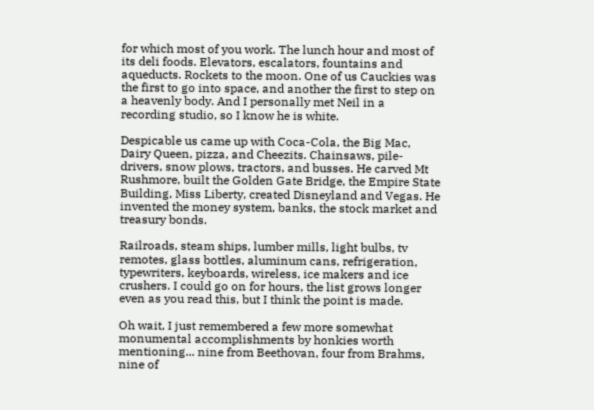for which most of you work. The lunch hour and most of its deli foods. Elevators, escalators, fountains and aqueducts. Rockets to the moon. One of us Cauckies was the first to go into space, and another the first to step on a heavenly body. And I personally met Neil in a recording studio, so I know he is white.

Despicable us came up with Coca-Cola, the Big Mac, Dairy Queen, pizza, and Cheezits. Chainsaws, pile-drivers, snow plows, tractors, and busses. He carved Mt Rushmore, built the Golden Gate Bridge, the Empire State Building, Miss Liberty, created Disneyland and Vegas. He invented the money system, banks, the stock market and treasury bonds.

Railroads, steam ships, lumber mills, light bulbs, tv remotes, glass bottles, aluminum cans, refrigeration, typewriters, keyboards, wireless, ice makers and ice crushers. I could go on for hours, the list grows longer even as you read this, but I think the point is made.

Oh wait, I just remembered a few more somewhat monumental accomplishments by honkies worth mentioning... nine from Beethovan, four from Brahms, nine of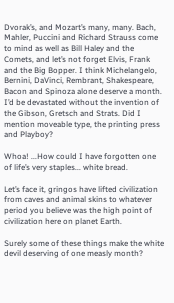Dvorak’s, and Mozart’s many, many. Bach, Mahler, Puccini and Richard Strauss come to mind as well as Bill Haley and the Comets, and let’s not forget Elvis, Frank and the Big Bopper. I think Michelangelo, Bernini, DaVinci, Rembrant, Shakespeare, Bacon and Spinoza alone deserve a month. I’d be devastated without the invention of the Gibson, Gretsch and Strats. Did I mention moveable type, the printing press and Playboy?

Whoa! ...How could I have forgotten one of life’s very staples... white bread.

Let’s face it, gringos have lifted civilization from caves and animal skins to whatever period you believe was the high point of civilization here on planet Earth.

Surely some of these things make the white devil deserving of one measly month?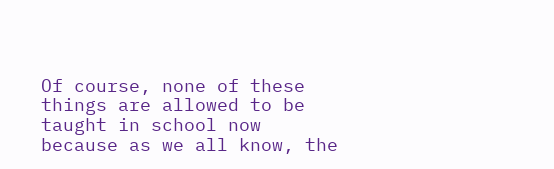Of course, none of these things are allowed to be taught in school now because as we all know, the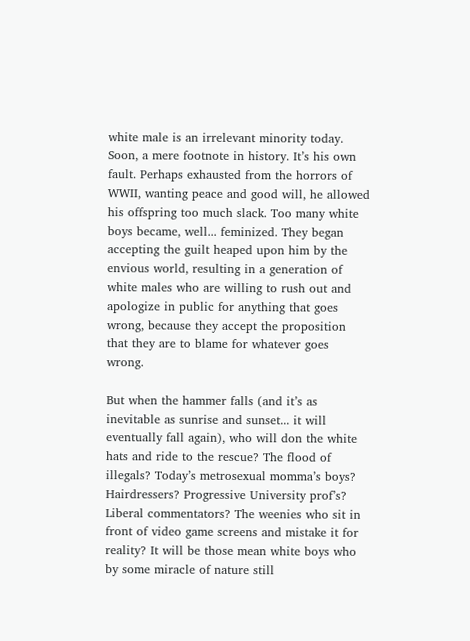white male is an irrelevant minority today. Soon, a mere footnote in history. It’s his own fault. Perhaps exhausted from the horrors of WWII, wanting peace and good will, he allowed his offspring too much slack. Too many white boys became, well... feminized. They began accepting the guilt heaped upon him by the envious world, resulting in a generation of white males who are willing to rush out and apologize in public for anything that goes wrong, because they accept the proposition that they are to blame for whatever goes wrong.

But when the hammer falls (and it’s as inevitable as sunrise and sunset... it will eventually fall again), who will don the white hats and ride to the rescue? The flood of illegals? Today’s metrosexual momma’s boys? Hairdressers? Progressive University prof’s? Liberal commentators? The weenies who sit in front of video game screens and mistake it for reality? It will be those mean white boys who by some miracle of nature still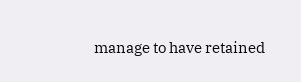manage to have retained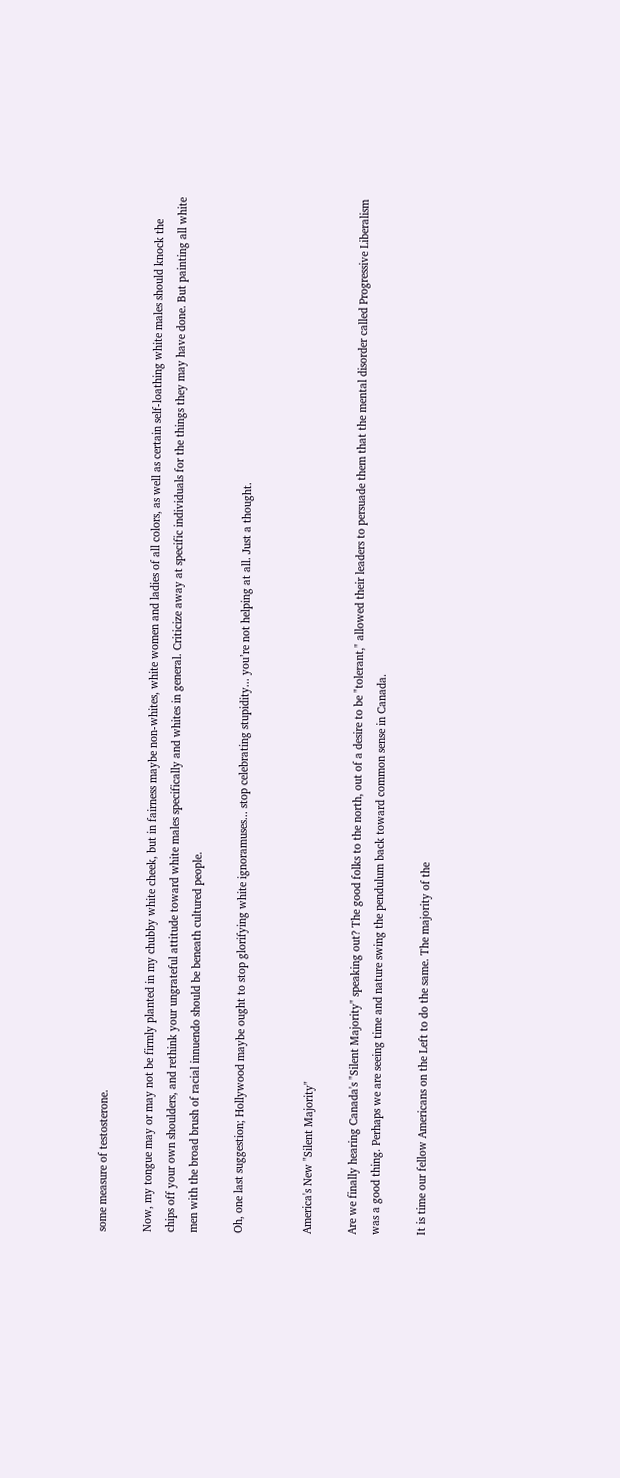some measure of testosterone.

Now, my tongue may or may not be firmly planted in my chubby white cheek, but in fairness maybe non-whites, white women and ladies of all colors, as well as certain self-loathing white males should knock the chips off your own shoulders, and rethink your ungrateful attitude toward white males specifically and whites in general. Criticize away at specific individuals for the things they may have done. But painting all white men with the broad brush of racial innuendo should be beneath cultured people.

Oh, one last suggestion; Hollywood maybe ought to stop glorifying white ignoramuses... stop celebrating stupidity... you’re not helping at all. Just a thought.


America's New "Silent Majority"

Are we finally hearing Canada's "Silent Majority" speaking out? The good folks to the north, out of a desire to be "tolerant," allowed their leaders to persuade them that the mental disorder called Progressive Liberalism was a good thing. Perhaps we are seeing time and nature swing the pendulum back toward common sense in Canada.

It is time our fellow Americans on the Left to do the same. The majority of the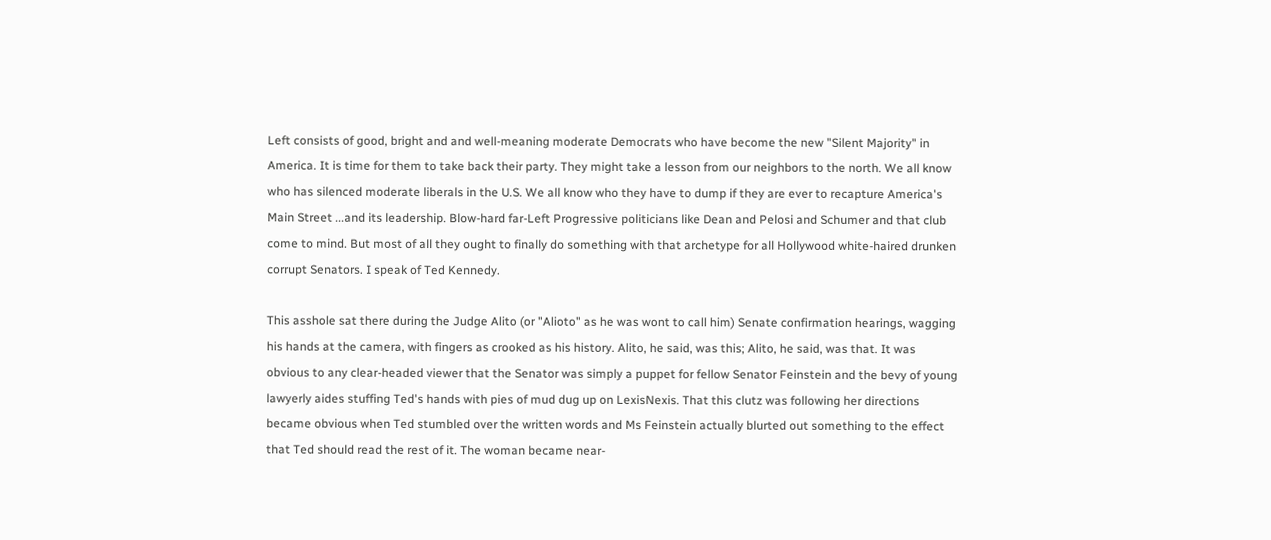Left consists of good, bright and and well-meaning moderate Democrats who have become the new "Silent Majority" in America. It is time for them to take back their party. They might take a lesson from our neighbors to the north. We all know who has silenced moderate liberals in the U.S. We all know who they have to dump if they are ever to recapture America's Main Street ...and its leadership. Blow-hard far-Left Progressive politicians like Dean and Pelosi and Schumer and that club come to mind. But most of all they ought to finally do something with that archetype for all Hollywood white-haired drunken corrupt Senators. I speak of Ted Kennedy.

This asshole sat there during the Judge Alito (or "Alioto" as he was wont to call him) Senate confirmation hearings, wagging his hands at the camera, with fingers as crooked as his history. Alito, he said, was this; Alito, he said, was that. It was obvious to any clear-headed viewer that the Senator was simply a puppet for fellow Senator Feinstein and the bevy of young lawyerly aides stuffing Ted's hands with pies of mud dug up on LexisNexis. That this clutz was following her directions became obvious when Ted stumbled over the written words and Ms Feinstein actually blurted out something to the effect that Ted should read the rest of it. The woman became near-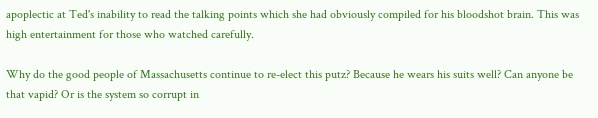apoplectic at Ted's inability to read the talking points which she had obviously compiled for his bloodshot brain. This was high entertainment for those who watched carefully.

Why do the good people of Massachusetts continue to re-elect this putz? Because he wears his suits well? Can anyone be that vapid? Or is the system so corrupt in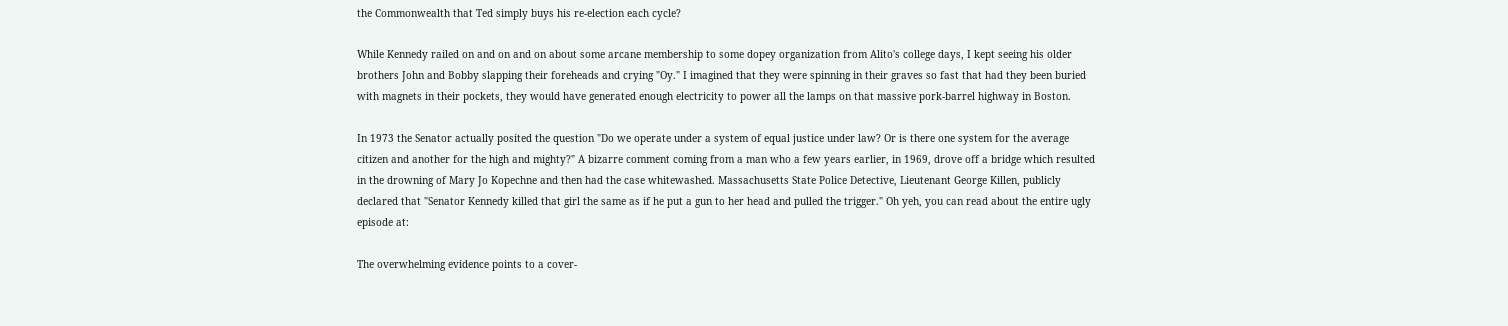the Commonwealth that Ted simply buys his re-election each cycle?

While Kennedy railed on and on and on about some arcane membership to some dopey organization from Alito's college days, I kept seeing his older brothers John and Bobby slapping their foreheads and crying "Oy." I imagined that they were spinning in their graves so fast that had they been buried with magnets in their pockets, they would have generated enough electricity to power all the lamps on that massive pork-barrel highway in Boston.

In 1973 the Senator actually posited the question "Do we operate under a system of equal justice under law? Or is there one system for the average citizen and another for the high and mighty?" A bizarre comment coming from a man who a few years earlier, in 1969, drove off a bridge which resulted in the drowning of Mary Jo Kopechne and then had the case whitewashed. Massachusetts State Police Detective, Lieutenant George Killen, publicly declared that "Senator Kennedy killed that girl the same as if he put a gun to her head and pulled the trigger." Oh yeh, you can read about the entire ugly episode at:

The overwhelming evidence points to a cover-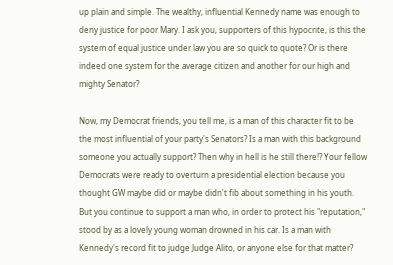up plain and simple. The wealthy, influential Kennedy name was enough to deny justice for poor Mary. I ask you, supporters of this hypocrite, is this the system of equal justice under law you are so quick to quote? Or is there indeed one system for the average citizen and another for our high and mighty Senator?

Now, my Democrat friends, you tell me, is a man of this character fit to be the most influential of your party's Senators? Is a man with this background someone you actually support? Then why in hell is he still there!? Your fellow Democrats were ready to overturn a presidential election because you thought GW maybe did or maybe didn't fib about something in his youth. But you continue to support a man who, in order to protect his "reputation," stood by as a lovely young woman drowned in his car. Is a man with Kennedy's record fit to judge Judge Alito, or anyone else for that matter?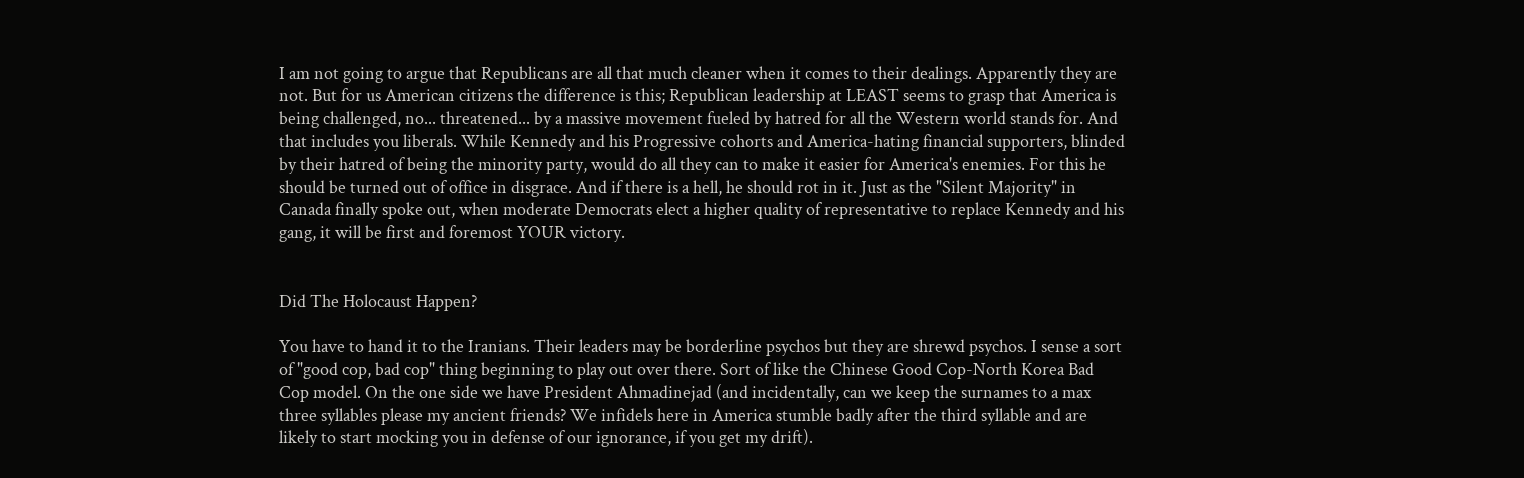I am not going to argue that Republicans are all that much cleaner when it comes to their dealings. Apparently they are not. But for us American citizens the difference is this; Republican leadership at LEAST seems to grasp that America is being challenged, no... threatened... by a massive movement fueled by hatred for all the Western world stands for. And that includes you liberals. While Kennedy and his Progressive cohorts and America-hating financial supporters, blinded by their hatred of being the minority party, would do all they can to make it easier for America's enemies. For this he should be turned out of office in disgrace. And if there is a hell, he should rot in it. Just as the "Silent Majority" in Canada finally spoke out, when moderate Democrats elect a higher quality of representative to replace Kennedy and his gang, it will be first and foremost YOUR victory.


Did The Holocaust Happen?

You have to hand it to the Iranians. Their leaders may be borderline psychos but they are shrewd psychos. I sense a sort of "good cop, bad cop" thing beginning to play out over there. Sort of like the Chinese Good Cop-North Korea Bad Cop model. On the one side we have President Ahmadinejad (and incidentally, can we keep the surnames to a max three syllables please my ancient friends? We infidels here in America stumble badly after the third syllable and are likely to start mocking you in defense of our ignorance, if you get my drift).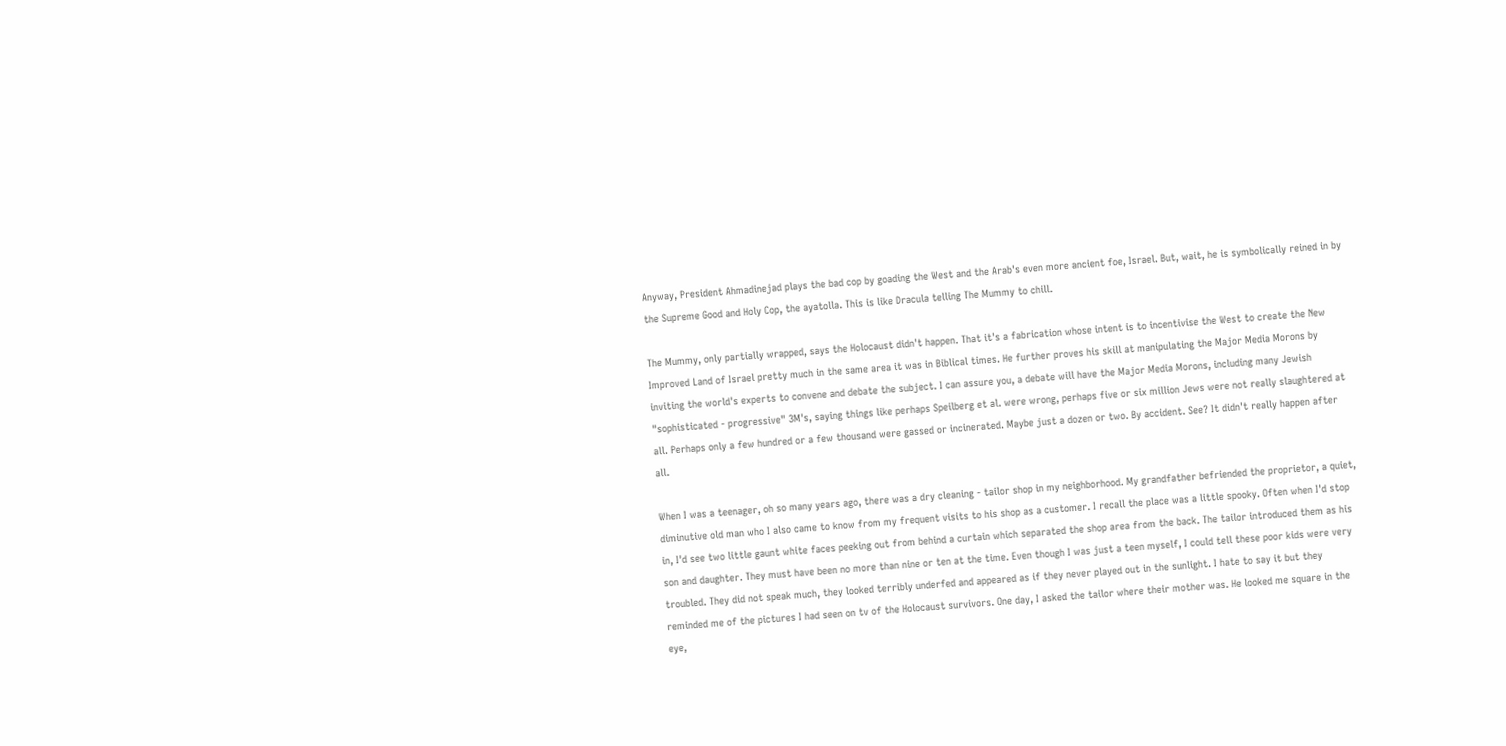Anyway, President Ahmadinejad plays the bad cop by goading the West and the Arab's even more ancient foe, Israel. But, wait, he is symbolically reined in by the Supreme Good and Holy Cop, the ayatolla. This is like Dracula telling The Mummy to chill.

The Mummy, only partially wrapped, says the Holocaust didn't happen. That it's a fabrication whose intent is to incentivise the West to create the New Improved Land of Israel pretty much in the same area it was in Biblical times. He further proves his skill at manipulating the Major Media Morons by inviting the world's experts to convene and debate the subject. I can assure you, a debate will have the Major Media Morons, including many Jewish "sophisticated - progressive" 3M's, saying things like perhaps Speilberg et al. were wrong, perhaps five or six million Jews were not really slaughtered at all. Perhaps only a few hundred or a few thousand were gassed or incinerated. Maybe just a dozen or two. By accident. See? It didn't really happen after all.

When I was a teenager, oh so many years ago, there was a dry cleaning - tailor shop in my neighborhood. My grandfather befriended the proprietor, a quiet, diminutive old man who I also came to know from my frequent visits to his shop as a customer. I recall the place was a little spooky. Often when I'd stop in, I'd see two little gaunt white faces peeking out from behind a curtain which separated the shop area from the back. The tailor introduced them as his son and daughter. They must have been no more than nine or ten at the time. Even though I was just a teen myself, I could tell these poor kids were very troubled. They did not speak much, they looked terribly underfed and appeared as if they never played out in the sunlight. I hate to say it but they reminded me of the pictures I had seen on tv of the Holocaust survivors. One day, I asked the tailor where their mother was. He looked me square in the eye,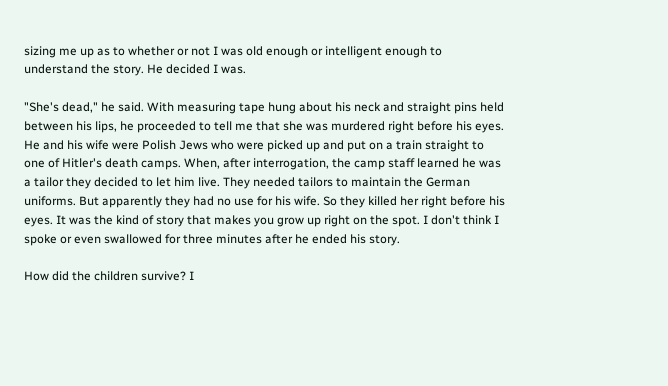sizing me up as to whether or not I was old enough or intelligent enough to understand the story. He decided I was.

"She's dead," he said. With measuring tape hung about his neck and straight pins held between his lips, he proceeded to tell me that she was murdered right before his eyes. He and his wife were Polish Jews who were picked up and put on a train straight to one of Hitler's death camps. When, after interrogation, the camp staff learned he was a tailor they decided to let him live. They needed tailors to maintain the German uniforms. But apparently they had no use for his wife. So they killed her right before his eyes. It was the kind of story that makes you grow up right on the spot. I don't think I spoke or even swallowed for three minutes after he ended his story.

How did the children survive? I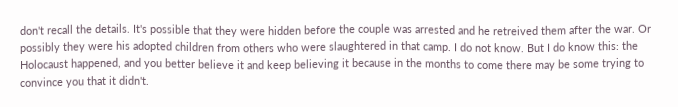don't recall the details. It's possible that they were hidden before the couple was arrested and he retreived them after the war. Or possibly they were his adopted children from others who were slaughtered in that camp. I do not know. But I do know this: the Holocaust happened, and you better believe it and keep believing it because in the months to come there may be some trying to convince you that it didn't.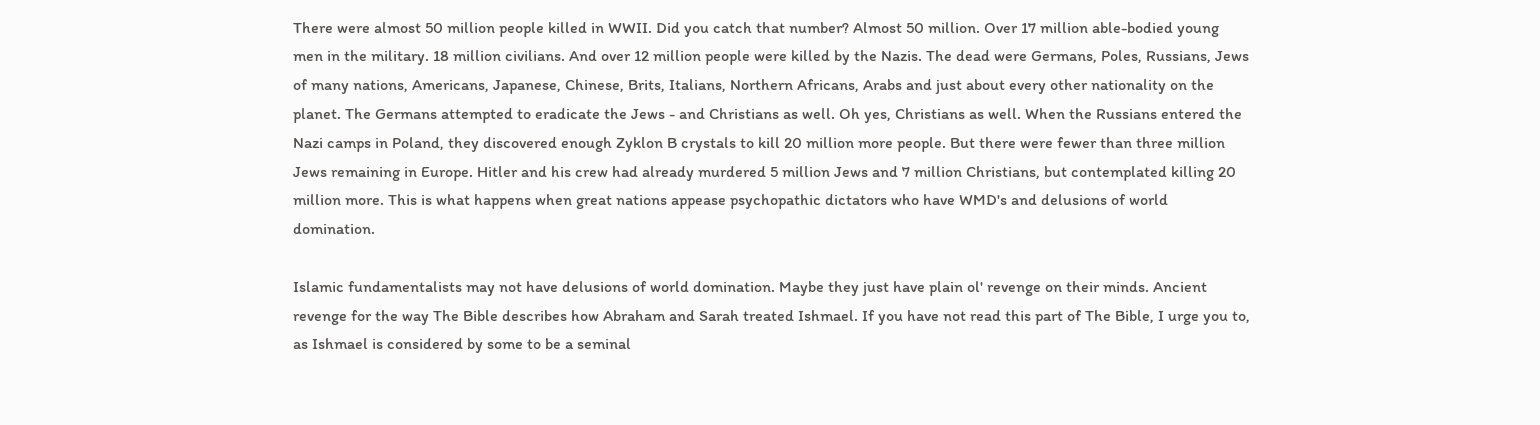There were almost 50 million people killed in WWII. Did you catch that number? Almost 50 million. Over 17 million able-bodied young men in the military. 18 million civilians. And over 12 million people were killed by the Nazis. The dead were Germans, Poles, Russians, Jews of many nations, Americans, Japanese, Chinese, Brits, Italians, Northern Africans, Arabs and just about every other nationality on the planet. The Germans attempted to eradicate the Jews - and Christians as well. Oh yes, Christians as well. When the Russians entered the Nazi camps in Poland, they discovered enough Zyklon B crystals to kill 20 million more people. But there were fewer than three million Jews remaining in Europe. Hitler and his crew had already murdered 5 million Jews and 7 million Christians, but contemplated killing 20 million more. This is what happens when great nations appease psychopathic dictators who have WMD's and delusions of world domination.

Islamic fundamentalists may not have delusions of world domination. Maybe they just have plain ol' revenge on their minds. Ancient revenge for the way The Bible describes how Abraham and Sarah treated Ishmael. If you have not read this part of The Bible, I urge you to, as Ishmael is considered by some to be a seminal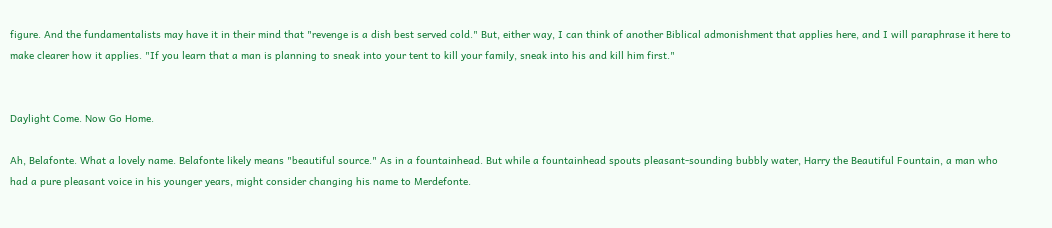figure. And the fundamentalists may have it in their mind that "revenge is a dish best served cold." But, either way, I can think of another Biblical admonishment that applies here, and I will paraphrase it here to make clearer how it applies. "If you learn that a man is planning to sneak into your tent to kill your family, sneak into his and kill him first."


Daylight Come. Now Go Home.

Ah, Belafonte. What a lovely name. Belafonte likely means "beautiful source." As in a fountainhead. But while a fountainhead spouts pleasant-sounding bubbly water, Harry the Beautiful Fountain, a man who had a pure pleasant voice in his younger years, might consider changing his name to Merdefonte.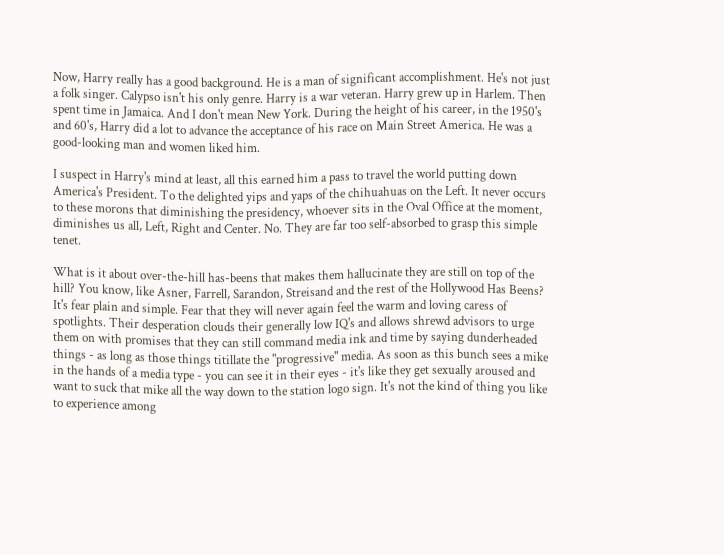Now, Harry really has a good background. He is a man of significant accomplishment. He's not just a folk singer. Calypso isn't his only genre. Harry is a war veteran. Harry grew up in Harlem. Then spent time in Jamaica. And I don't mean New York. During the height of his career, in the 1950's and 60's, Harry did a lot to advance the acceptance of his race on Main Street America. He was a good-looking man and women liked him.

I suspect in Harry's mind at least, all this earned him a pass to travel the world putting down America's President. To the delighted yips and yaps of the chihuahuas on the Left. It never occurs to these morons that diminishing the presidency, whoever sits in the Oval Office at the moment, diminishes us all, Left, Right and Center. No. They are far too self-absorbed to grasp this simple tenet.

What is it about over-the-hill has-beens that makes them hallucinate they are still on top of the hill? You know, like Asner, Farrell, Sarandon, Streisand and the rest of the Hollywood Has Beens? It's fear plain and simple. Fear that they will never again feel the warm and loving caress of spotlights. Their desperation clouds their generally low IQ's and allows shrewd advisors to urge them on with promises that they can still command media ink and time by saying dunderheaded things - as long as those things titillate the "progressive" media. As soon as this bunch sees a mike in the hands of a media type - you can see it in their eyes - it's like they get sexually aroused and want to suck that mike all the way down to the station logo sign. It's not the kind of thing you like to experience among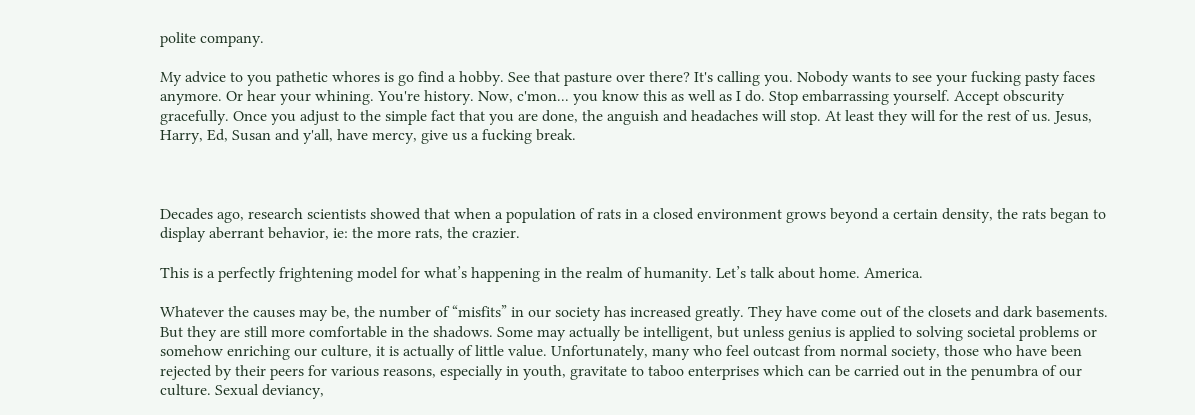polite company.

My advice to you pathetic whores is go find a hobby. See that pasture over there? It's calling you. Nobody wants to see your fucking pasty faces anymore. Or hear your whining. You're history. Now, c'mon... you know this as well as I do. Stop embarrassing yourself. Accept obscurity gracefully. Once you adjust to the simple fact that you are done, the anguish and headaches will stop. At least they will for the rest of us. Jesus, Harry, Ed, Susan and y'all, have mercy, give us a fucking break.



Decades ago, research scientists showed that when a population of rats in a closed environment grows beyond a certain density, the rats began to display aberrant behavior, ie: the more rats, the crazier.

This is a perfectly frightening model for what’s happening in the realm of humanity. Let’s talk about home. America.

Whatever the causes may be, the number of “misfits” in our society has increased greatly. They have come out of the closets and dark basements. But they are still more comfortable in the shadows. Some may actually be intelligent, but unless genius is applied to solving societal problems or somehow enriching our culture, it is actually of little value. Unfortunately, many who feel outcast from normal society, those who have been rejected by their peers for various reasons, especially in youth, gravitate to taboo enterprises which can be carried out in the penumbra of our culture. Sexual deviancy,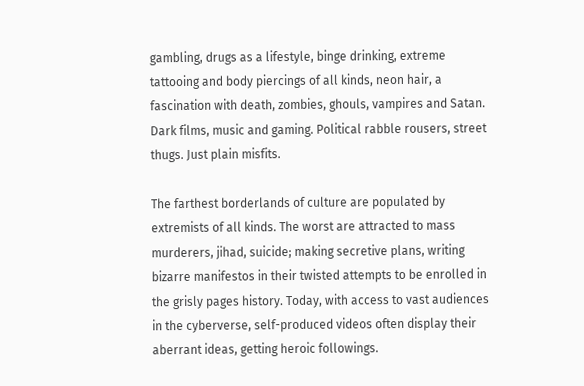gambling, drugs as a lifestyle, binge drinking, extreme tattooing and body piercings of all kinds, neon hair, a fascination with death, zombies, ghouls, vampires and Satan. Dark films, music and gaming. Political rabble rousers, street thugs. Just plain misfits.

The farthest borderlands of culture are populated by extremists of all kinds. The worst are attracted to mass murderers, jihad, suicide; making secretive plans, writing bizarre manifestos in their twisted attempts to be enrolled in the grisly pages history. Today, with access to vast audiences in the cyberverse, self-produced videos often display their aberrant ideas, getting heroic followings.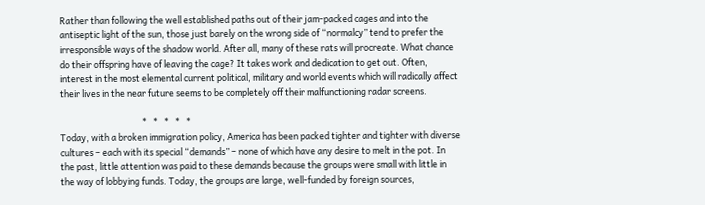Rather than following the well established paths out of their jam-packed cages and into the antiseptic light of the sun, those just barely on the wrong side of “normalcy” tend to prefer the irresponsible ways of the shadow world. After all, many of these rats will procreate. What chance do their offspring have of leaving the cage? It takes work and dedication to get out. Often, interest in the most elemental current political, military and world events which will radically affect their lives in the near future seems to be completely off their malfunctioning radar screens.

                                         *   *   *   *   *
Today, with a broken immigration policy, America has been packed tighter and tighter with diverse cultures – each with its special “demands” – none of which have any desire to melt in the pot. In the past, little attention was paid to these demands because the groups were small with little in the way of lobbying funds. Today, the groups are large, well-funded by foreign sources,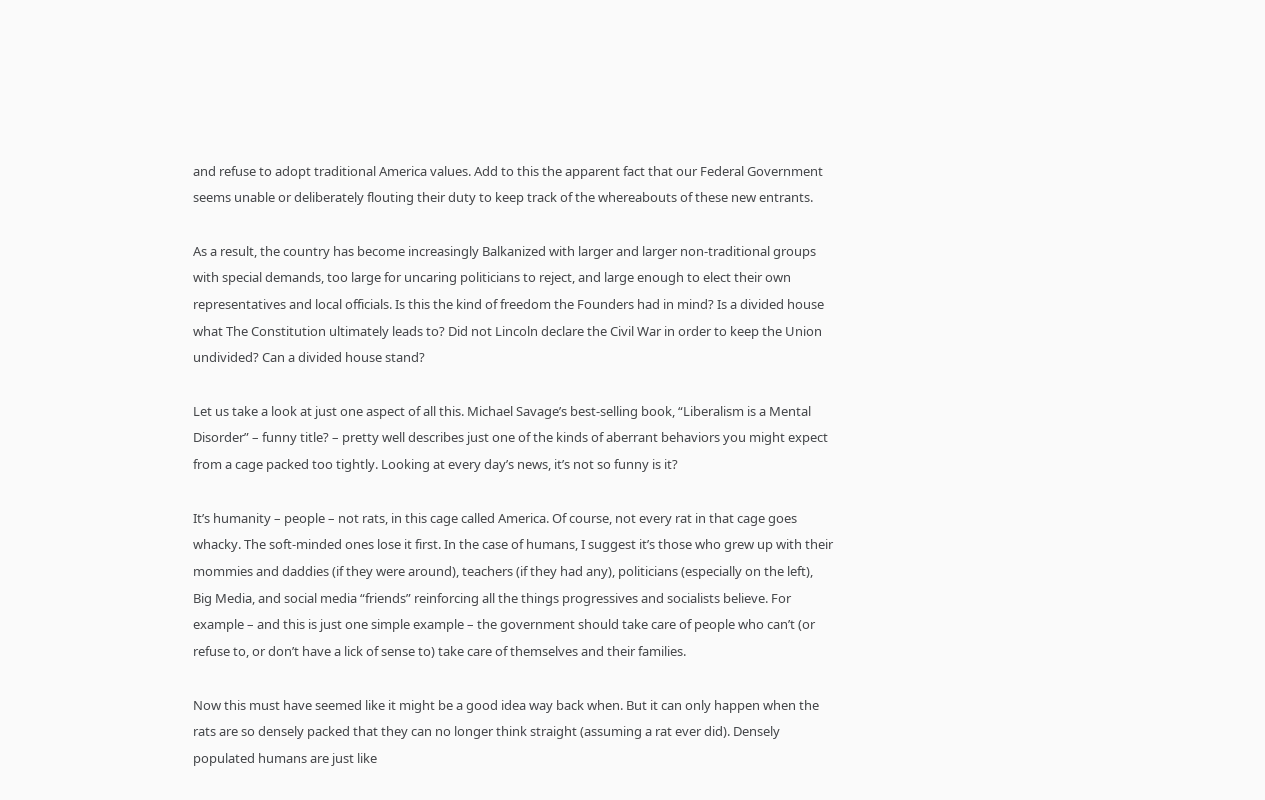and refuse to adopt traditional America values. Add to this the apparent fact that our Federal Government seems unable or deliberately flouting their duty to keep track of the whereabouts of these new entrants.

As a result, the country has become increasingly Balkanized with larger and larger non-traditional groups with special demands, too large for uncaring politicians to reject, and large enough to elect their own representatives and local officials. Is this the kind of freedom the Founders had in mind? Is a divided house what The Constitution ultimately leads to? Did not Lincoln declare the Civil War in order to keep the Union undivided? Can a divided house stand?

Let us take a look at just one aspect of all this. Michael Savage’s best-selling book, “Liberalism is a Mental Disorder” – funny title? – pretty well describes just one of the kinds of aberrant behaviors you might expect from a cage packed too tightly. Looking at every day’s news, it’s not so funny is it?

It’s humanity – people – not rats, in this cage called America. Of course, not every rat in that cage goes whacky. The soft-minded ones lose it first. In the case of humans, I suggest it’s those who grew up with their mommies and daddies (if they were around), teachers (if they had any), politicians (especially on the left), Big Media, and social media “friends” reinforcing all the things progressives and socialists believe. For example – and this is just one simple example – the government should take care of people who can’t (or refuse to, or don’t have a lick of sense to) take care of themselves and their families.

Now this must have seemed like it might be a good idea way back when. But it can only happen when the rats are so densely packed that they can no longer think straight (assuming a rat ever did). Densely populated humans are just like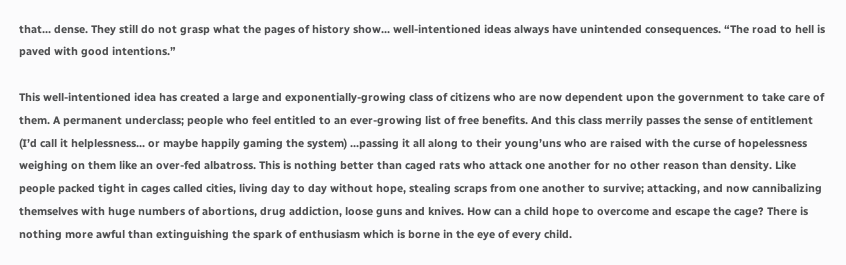that... dense. They still do not grasp what the pages of history show... well-intentioned ideas always have unintended consequences. “The road to hell is paved with good intentions.”

This well-intentioned idea has created a large and exponentially-growing class of citizens who are now dependent upon the government to take care of them. A permanent underclass; people who feel entitled to an ever-growing list of free benefits. And this class merrily passes the sense of entitlement (I’d call it helplessness... or maybe happily gaming the system) ...passing it all along to their young’uns who are raised with the curse of hopelessness weighing on them like an over-fed albatross. This is nothing better than caged rats who attack one another for no other reason than density. Like people packed tight in cages called cities, living day to day without hope, stealing scraps from one another to survive; attacking, and now cannibalizing themselves with huge numbers of abortions, drug addiction, loose guns and knives. How can a child hope to overcome and escape the cage? There is nothing more awful than extinguishing the spark of enthusiasm which is borne in the eye of every child.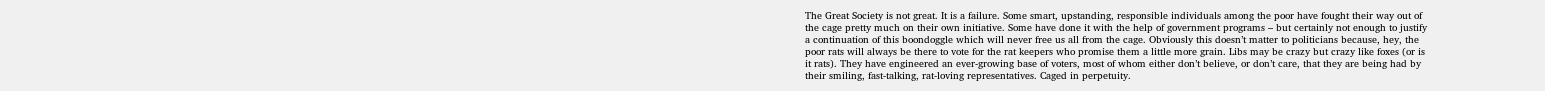The Great Society is not great. It is a failure. Some smart, upstanding, responsible individuals among the poor have fought their way out of the cage pretty much on their own initiative. Some have done it with the help of government programs – but certainly not enough to justify a continuation of this boondoggle which will never free us all from the cage. Obviously this doesn’t matter to politicians because, hey, the poor rats will always be there to vote for the rat keepers who promise them a little more grain. Libs may be crazy but crazy like foxes (or is it rats). They have engineered an ever-growing base of voters, most of whom either don’t believe, or don’t care, that they are being had by their smiling, fast-talking, rat-loving representatives. Caged in perpetuity.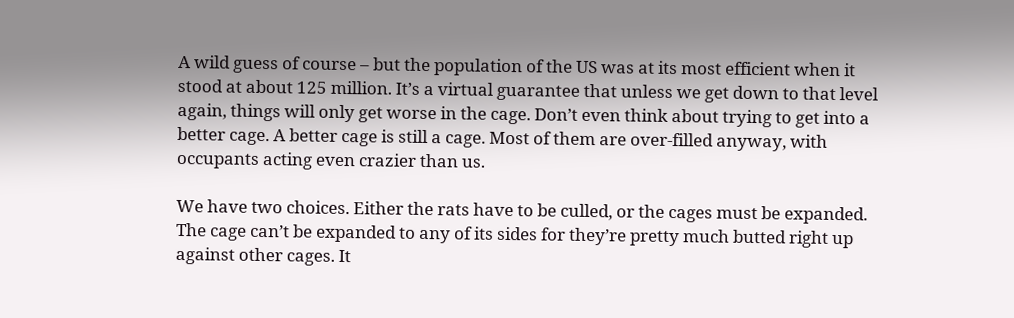A wild guess of course – but the population of the US was at its most efficient when it stood at about 125 million. It’s a virtual guarantee that unless we get down to that level again, things will only get worse in the cage. Don’t even think about trying to get into a better cage. A better cage is still a cage. Most of them are over-filled anyway, with occupants acting even crazier than us.

We have two choices. Either the rats have to be culled, or the cages must be expanded. The cage can’t be expanded to any of its sides for they’re pretty much butted right up against other cages. It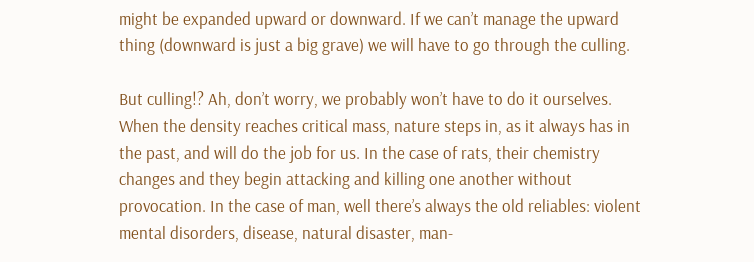might be expanded upward or downward. If we can’t manage the upward thing (downward is just a big grave) we will have to go through the culling.

But culling!? Ah, don’t worry, we probably won’t have to do it ourselves. When the density reaches critical mass, nature steps in, as it always has in the past, and will do the job for us. In the case of rats, their chemistry changes and they begin attacking and killing one another without provocation. In the case of man, well there’s always the old reliables: violent mental disorders, disease, natural disaster, man-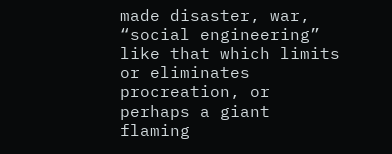made disaster, war, “social engineering” like that which limits or eliminates procreation, or perhaps a giant flaming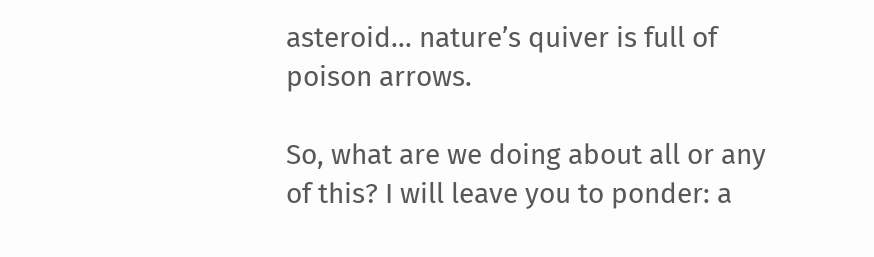asteroid... nature’s quiver is full of poison arrows.

So, what are we doing about all or any of this? I will leave you to ponder: a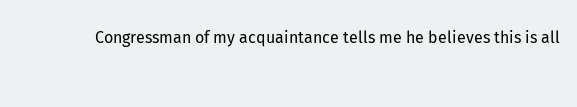Congressman of my acquaintance tells me he believes this is all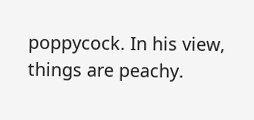poppycock. In his view, things are peachy.